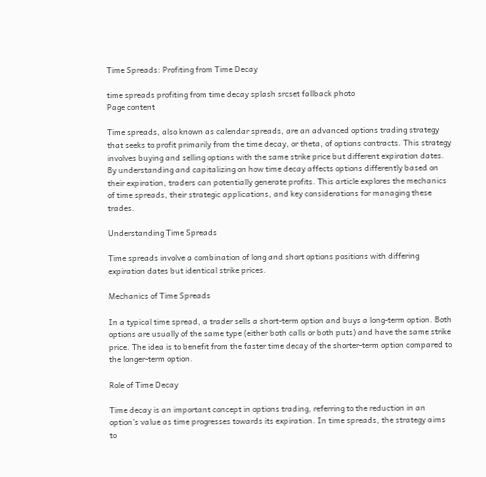Time Spreads: Profiting from Time Decay

time spreads profiting from time decay splash srcset fallback photo
Page content

Time spreads, also known as calendar spreads, are an advanced options trading strategy that seeks to profit primarily from the time decay, or theta, of options contracts. This strategy involves buying and selling options with the same strike price but different expiration dates. By understanding and capitalizing on how time decay affects options differently based on their expiration, traders can potentially generate profits. This article explores the mechanics of time spreads, their strategic applications, and key considerations for managing these trades.

Understanding Time Spreads

Time spreads involve a combination of long and short options positions with differing expiration dates but identical strike prices.

Mechanics of Time Spreads

In a typical time spread, a trader sells a short-term option and buys a long-term option. Both options are usually of the same type (either both calls or both puts) and have the same strike price. The idea is to benefit from the faster time decay of the shorter-term option compared to the longer-term option.

Role of Time Decay

Time decay is an important concept in options trading, referring to the reduction in an option’s value as time progresses towards its expiration. In time spreads, the strategy aims to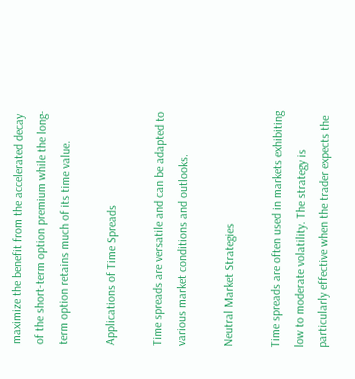maximize the benefit from the accelerated decay of the short-term option premium while the long-term option retains much of its time value.

Applications of Time Spreads

Time spreads are versatile and can be adapted to various market conditions and outlooks.

Neutral Market Strategies

Time spreads are often used in markets exhibiting low to moderate volatility. The strategy is particularly effective when the trader expects the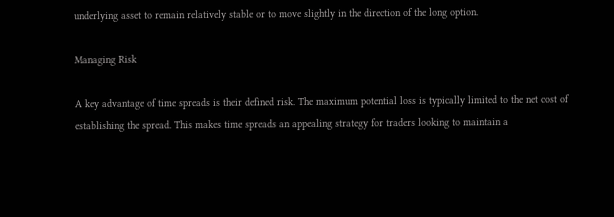underlying asset to remain relatively stable or to move slightly in the direction of the long option.

Managing Risk

A key advantage of time spreads is their defined risk. The maximum potential loss is typically limited to the net cost of establishing the spread. This makes time spreads an appealing strategy for traders looking to maintain a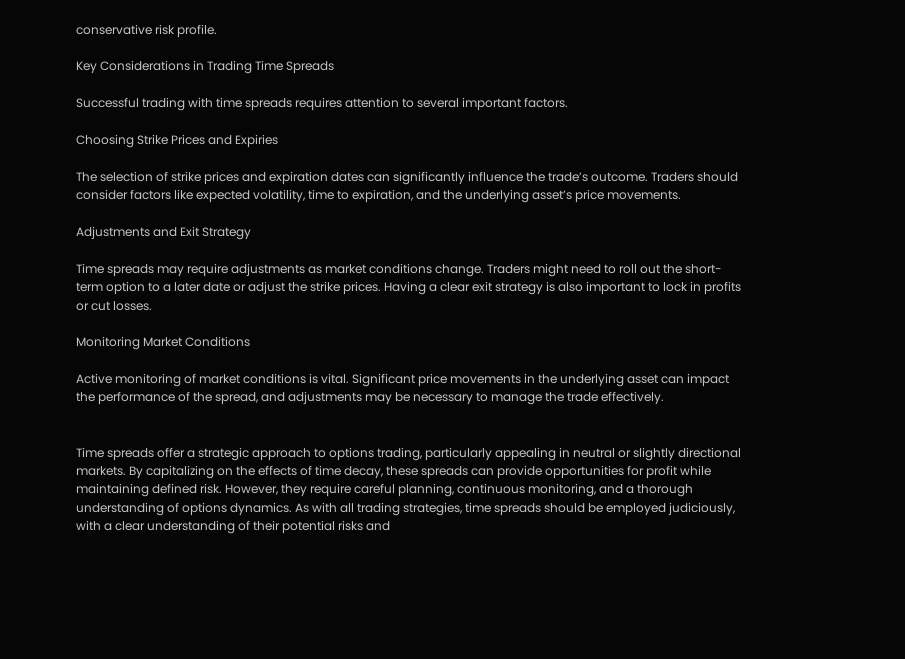conservative risk profile.

Key Considerations in Trading Time Spreads

Successful trading with time spreads requires attention to several important factors.

Choosing Strike Prices and Expiries

The selection of strike prices and expiration dates can significantly influence the trade’s outcome. Traders should consider factors like expected volatility, time to expiration, and the underlying asset’s price movements.

Adjustments and Exit Strategy

Time spreads may require adjustments as market conditions change. Traders might need to roll out the short-term option to a later date or adjust the strike prices. Having a clear exit strategy is also important to lock in profits or cut losses.

Monitoring Market Conditions

Active monitoring of market conditions is vital. Significant price movements in the underlying asset can impact the performance of the spread, and adjustments may be necessary to manage the trade effectively.


Time spreads offer a strategic approach to options trading, particularly appealing in neutral or slightly directional markets. By capitalizing on the effects of time decay, these spreads can provide opportunities for profit while maintaining defined risk. However, they require careful planning, continuous monitoring, and a thorough understanding of options dynamics. As with all trading strategies, time spreads should be employed judiciously, with a clear understanding of their potential risks and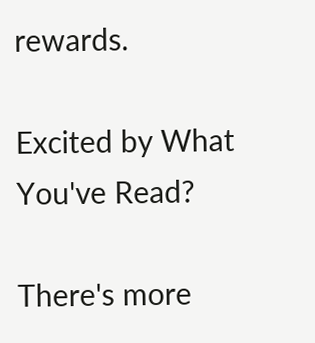rewards.

Excited by What You've Read?

There's more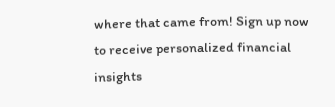where that came from! Sign up now to receive personalized financial insights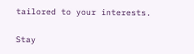tailored to your interests.

Stay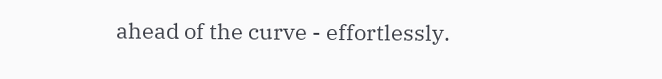ahead of the curve - effortlessly.